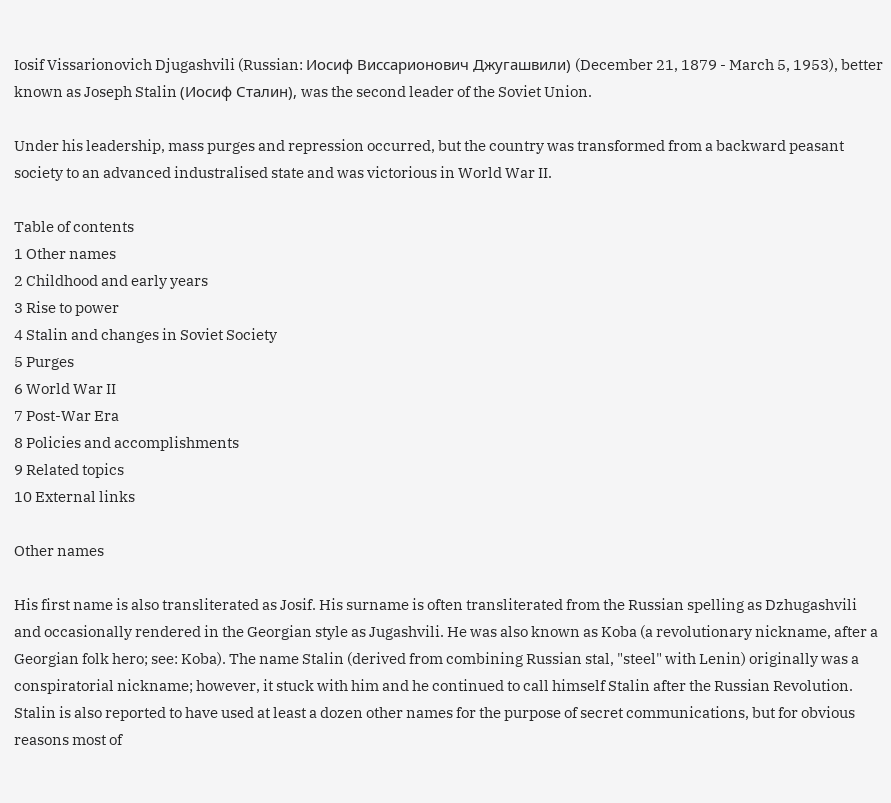Iosif Vissarionovich Djugashvili (Russian: Иосиф Виссарионович Джугашвили) (December 21, 1879 - March 5, 1953), better known as Joseph Stalin (Иосиф Сталин), was the second leader of the Soviet Union.

Under his leadership, mass purges and repression occurred, but the country was transformed from a backward peasant society to an advanced industralised state and was victorious in World War II.

Table of contents
1 Other names
2 Childhood and early years
3 Rise to power
4 Stalin and changes in Soviet Society
5 Purges
6 World War II
7 Post-War Era
8 Policies and accomplishments
9 Related topics
10 External links

Other names

His first name is also transliterated as Josif. His surname is often transliterated from the Russian spelling as Dzhugashvili and occasionally rendered in the Georgian style as Jugashvili. He was also known as Koba (a revolutionary nickname, after a Georgian folk hero; see: Koba). The name Stalin (derived from combining Russian stal, "steel" with Lenin) originally was a conspiratorial nickname; however, it stuck with him and he continued to call himself Stalin after the Russian Revolution. Stalin is also reported to have used at least a dozen other names for the purpose of secret communications, but for obvious reasons most of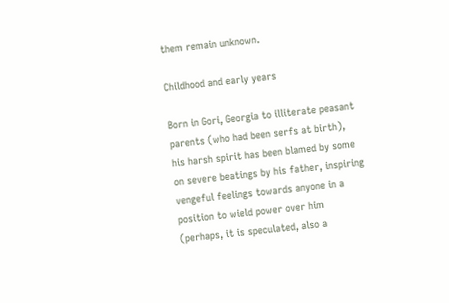them remain unknown.

Childhood and early years

Born in Gori, Georgia to illiterate peasant parents (who had been serfs at birth), his harsh spirit has been blamed by some on severe beatings by his father, inspiring vengeful feelings towards anyone in a position to wield power over him (perhaps, it is speculated, also a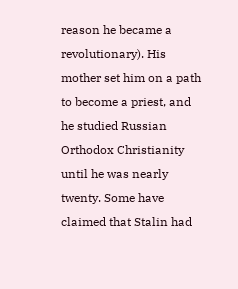reason he became a revolutionary). His mother set him on a path to become a priest, and he studied Russian Orthodox Christianity until he was nearly twenty. Some have claimed that Stalin had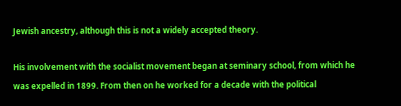Jewish ancestry, although this is not a widely accepted theory.

His involvement with the socialist movement began at seminary school, from which he was expelled in 1899. From then on he worked for a decade with the political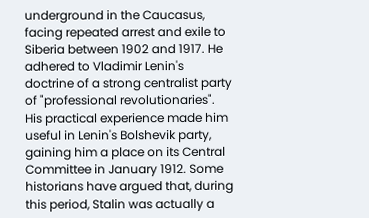underground in the Caucasus, facing repeated arrest and exile to Siberia between 1902 and 1917. He adhered to Vladimir Lenin's doctrine of a strong centralist party of "professional revolutionaries". His practical experience made him useful in Lenin's Bolshevik party, gaining him a place on its Central Committee in January 1912. Some historians have argued that, during this period, Stalin was actually a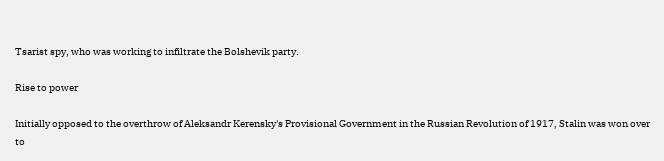Tsarist spy, who was working to infiltrate the Bolshevik party.

Rise to power

Initially opposed to the overthrow of Aleksandr Kerensky's Provisional Government in the Russian Revolution of 1917, Stalin was won over to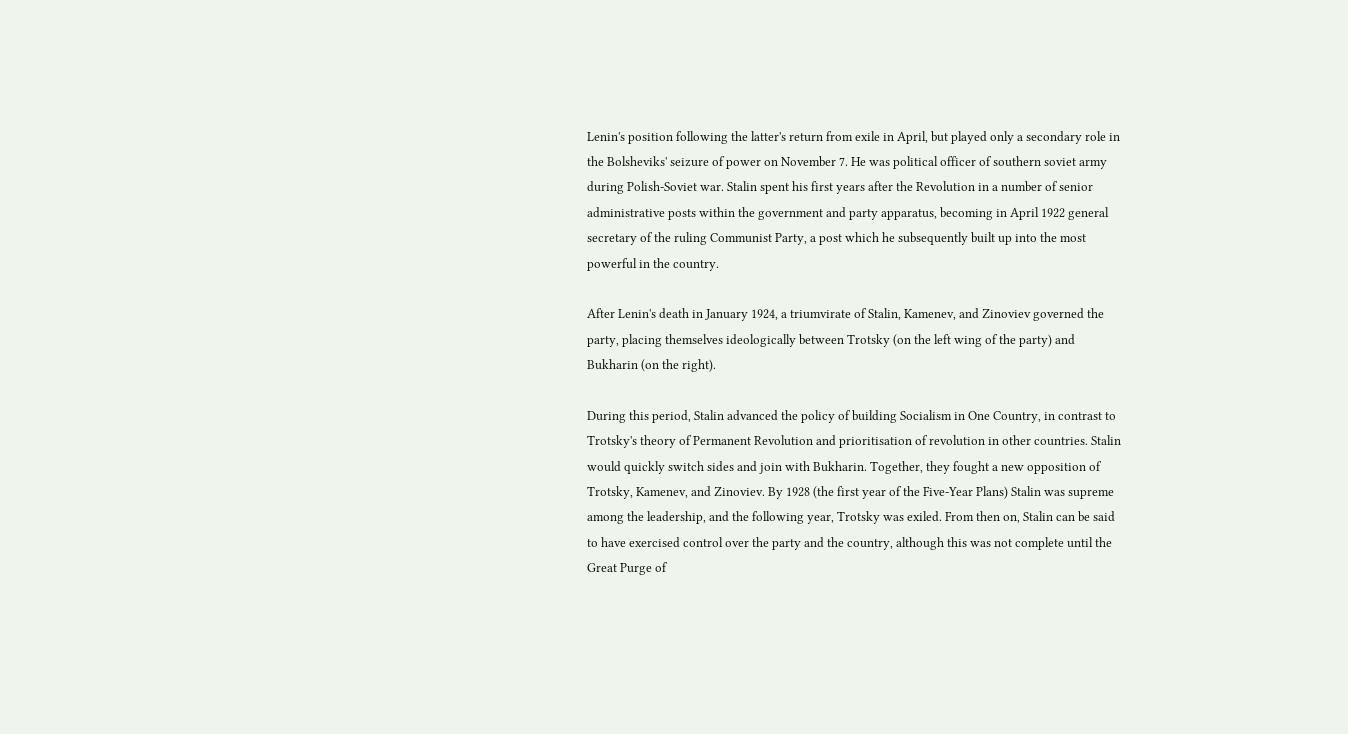Lenin's position following the latter's return from exile in April, but played only a secondary role in the Bolsheviks' seizure of power on November 7. He was political officer of southern soviet army during Polish-Soviet war. Stalin spent his first years after the Revolution in a number of senior administrative posts within the government and party apparatus, becoming in April 1922 general secretary of the ruling Communist Party, a post which he subsequently built up into the most powerful in the country.

After Lenin's death in January 1924, a triumvirate of Stalin, Kamenev, and Zinoviev governed the party, placing themselves ideologically between Trotsky (on the left wing of the party) and Bukharin (on the right).

During this period, Stalin advanced the policy of building Socialism in One Country, in contrast to Trotsky's theory of Permanent Revolution and prioritisation of revolution in other countries. Stalin would quickly switch sides and join with Bukharin. Together, they fought a new opposition of Trotsky, Kamenev, and Zinoviev. By 1928 (the first year of the Five-Year Plans) Stalin was supreme among the leadership, and the following year, Trotsky was exiled. From then on, Stalin can be said to have exercised control over the party and the country, although this was not complete until the Great Purge of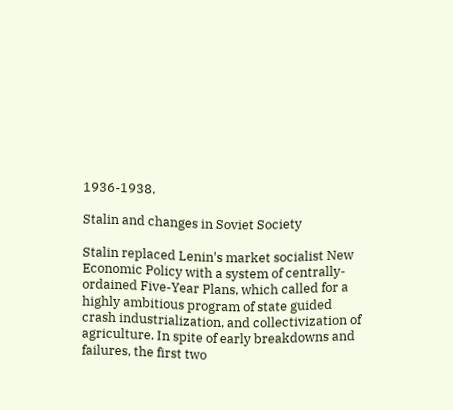1936-1938.

Stalin and changes in Soviet Society

Stalin replaced Lenin's market socialist New Economic Policy with a system of centrally-ordained Five-Year Plans, which called for a highly ambitious program of state guided crash industrialization, and collectivization of agriculture. In spite of early breakdowns and failures, the first two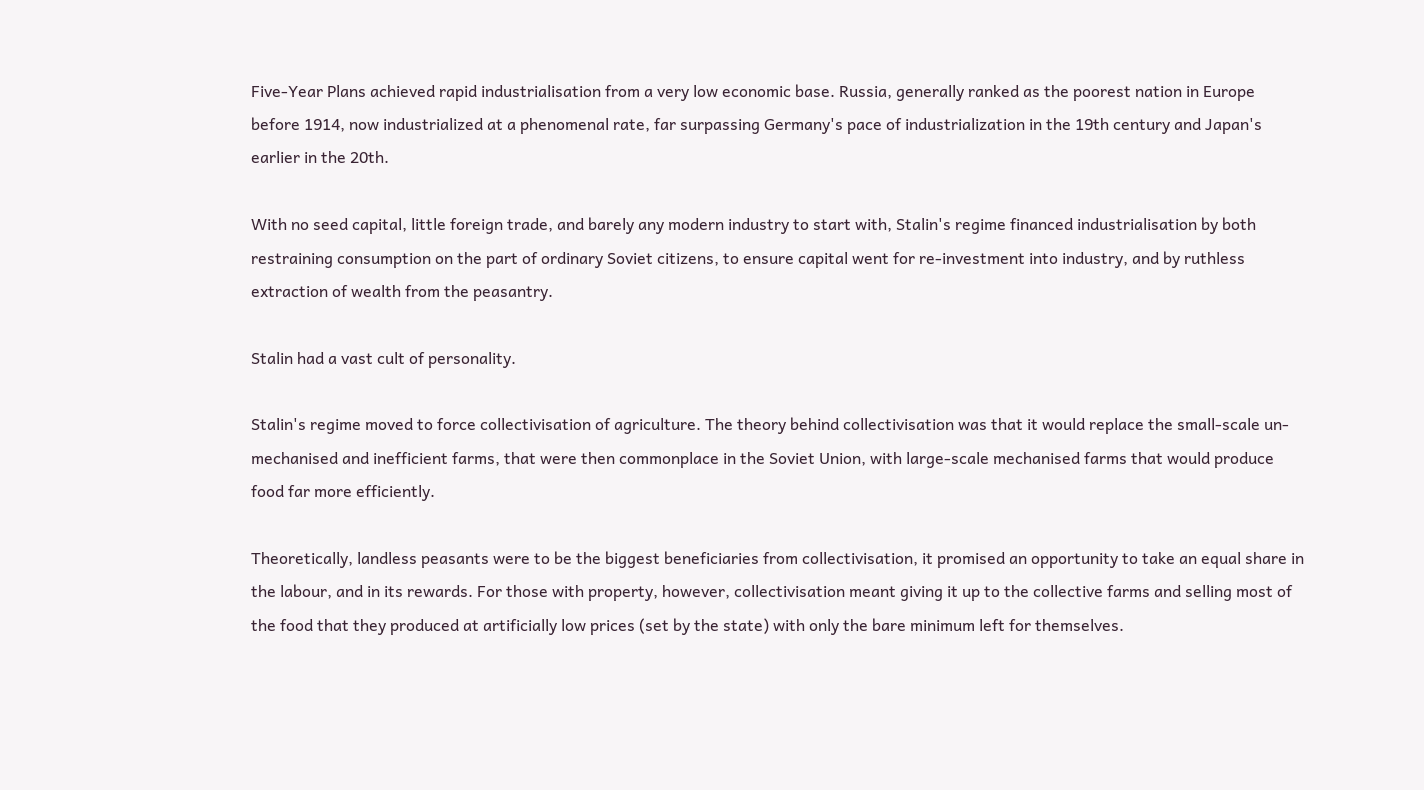Five-Year Plans achieved rapid industrialisation from a very low economic base. Russia, generally ranked as the poorest nation in Europe before 1914, now industrialized at a phenomenal rate, far surpassing Germany's pace of industrialization in the 19th century and Japan's earlier in the 20th.

With no seed capital, little foreign trade, and barely any modern industry to start with, Stalin's regime financed industrialisation by both restraining consumption on the part of ordinary Soviet citizens, to ensure capital went for re-investment into industry, and by ruthless extraction of wealth from the peasantry.

Stalin had a vast cult of personality.

Stalin's regime moved to force collectivisation of agriculture. The theory behind collectivisation was that it would replace the small-scale un-mechanised and inefficient farms, that were then commonplace in the Soviet Union, with large-scale mechanised farms that would produce food far more efficiently.

Theoretically, landless peasants were to be the biggest beneficiaries from collectivisation, it promised an opportunity to take an equal share in the labour, and in its rewards. For those with property, however, collectivisation meant giving it up to the collective farms and selling most of the food that they produced at artificially low prices (set by the state) with only the bare minimum left for themselves.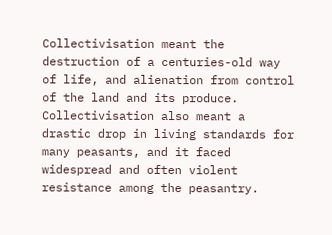Collectivisation meant the destruction of a centuries-old way of life, and alienation from control of the land and its produce. Collectivisation also meant a drastic drop in living standards for many peasants, and it faced widespread and often violent resistance among the peasantry.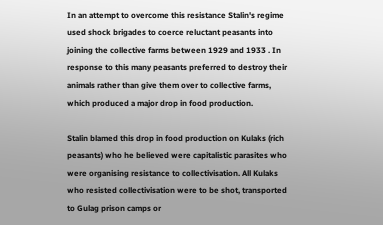In an attempt to overcome this resistance Stalin's regime used shock brigades to coerce reluctant peasants into joining the collective farms between 1929 and 1933 . In response to this many peasants preferred to destroy their animals rather than give them over to collective farms, which produced a major drop in food production.

Stalin blamed this drop in food production on Kulaks (rich peasants) who he believed were capitalistic parasites who were organising resistance to collectivisation. All Kulaks who resisted collectivisation were to be shot, transported to Gulag prison camps or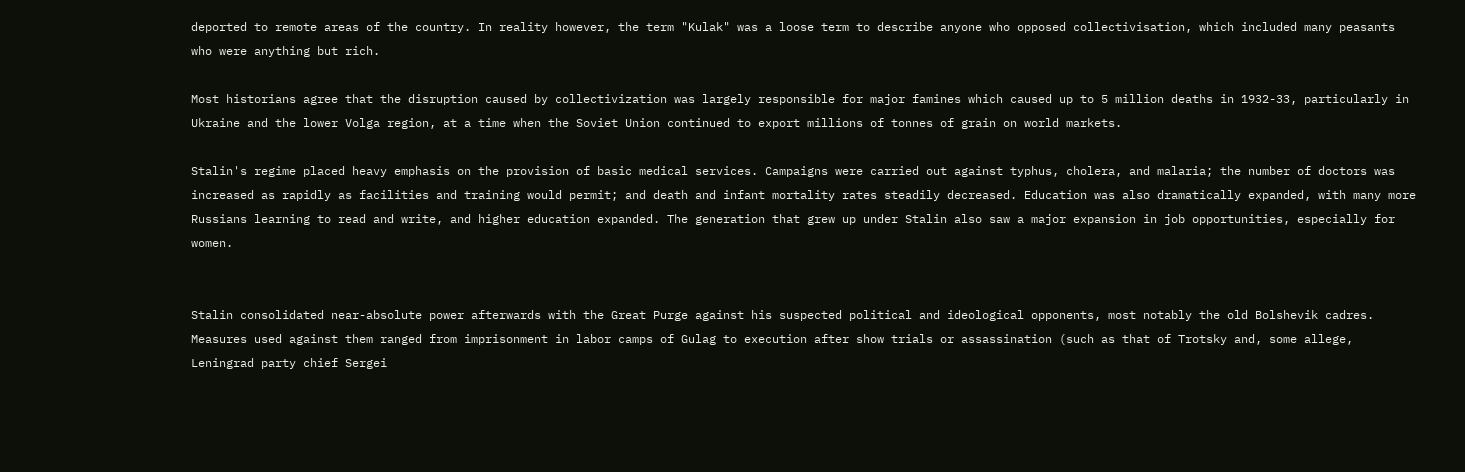deported to remote areas of the country. In reality however, the term "Kulak" was a loose term to describe anyone who opposed collectivisation, which included many peasants who were anything but rich.

Most historians agree that the disruption caused by collectivization was largely responsible for major famines which caused up to 5 million deaths in 1932-33, particularly in Ukraine and the lower Volga region, at a time when the Soviet Union continued to export millions of tonnes of grain on world markets.

Stalin's regime placed heavy emphasis on the provision of basic medical services. Campaigns were carried out against typhus, cholera, and malaria; the number of doctors was increased as rapidly as facilities and training would permit; and death and infant mortality rates steadily decreased. Education was also dramatically expanded, with many more Russians learning to read and write, and higher education expanded. The generation that grew up under Stalin also saw a major expansion in job opportunities, especially for women.


Stalin consolidated near-absolute power afterwards with the Great Purge against his suspected political and ideological opponents, most notably the old Bolshevik cadres. Measures used against them ranged from imprisonment in labor camps of Gulag to execution after show trials or assassination (such as that of Trotsky and, some allege, Leningrad party chief Sergei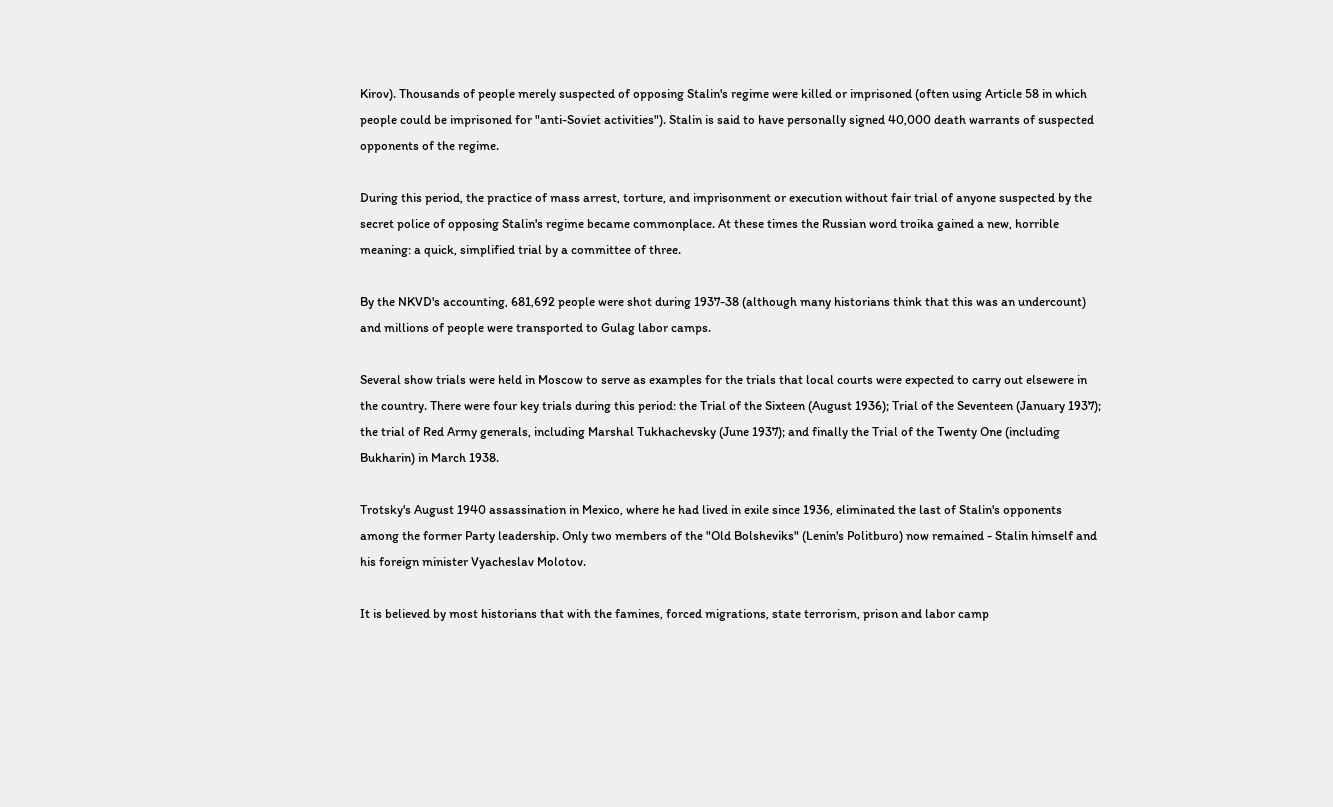Kirov). Thousands of people merely suspected of opposing Stalin's regime were killed or imprisoned (often using Article 58 in which people could be imprisoned for "anti-Soviet activities"). Stalin is said to have personally signed 40,000 death warrants of suspected opponents of the regime.

During this period, the practice of mass arrest, torture, and imprisonment or execution without fair trial of anyone suspected by the secret police of opposing Stalin's regime became commonplace. At these times the Russian word troika gained a new, horrible meaning: a quick, simplified trial by a committee of three.

By the NKVD's accounting, 681,692 people were shot during 1937-38 (although many historians think that this was an undercount) and millions of people were transported to Gulag labor camps.

Several show trials were held in Moscow to serve as examples for the trials that local courts were expected to carry out elsewere in the country. There were four key trials during this period: the Trial of the Sixteen (August 1936); Trial of the Seventeen (January 1937); the trial of Red Army generals, including Marshal Tukhachevsky (June 1937); and finally the Trial of the Twenty One (including Bukharin) in March 1938.

Trotsky's August 1940 assassination in Mexico, where he had lived in exile since 1936, eliminated the last of Stalin's opponents among the former Party leadership. Only two members of the "Old Bolsheviks" (Lenin's Politburo) now remained - Stalin himself and his foreign minister Vyacheslav Molotov.

It is believed by most historians that with the famines, forced migrations, state terrorism, prison and labor camp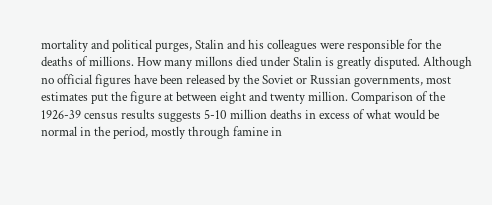mortality and political purges, Stalin and his colleagues were responsible for the deaths of millions. How many millons died under Stalin is greatly disputed. Although no official figures have been released by the Soviet or Russian governments, most estimates put the figure at between eight and twenty million. Comparison of the 1926-39 census results suggests 5-10 million deaths in excess of what would be normal in the period, mostly through famine in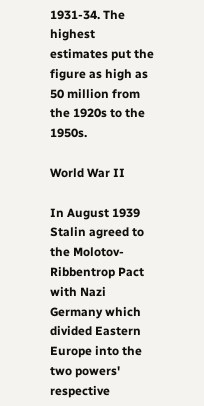1931-34. The highest estimates put the figure as high as 50 million from the 1920s to the 1950s.

World War II

In August 1939 Stalin agreed to the Molotov-Ribbentrop Pact with Nazi Germany which divided Eastern Europe into the two powers' respective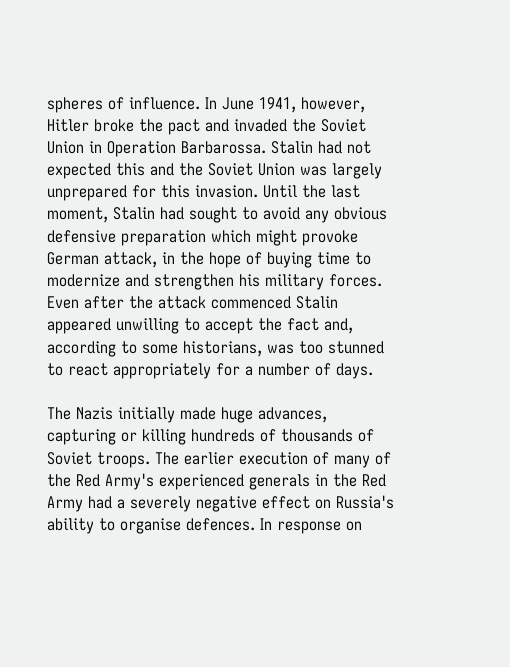spheres of influence. In June 1941, however, Hitler broke the pact and invaded the Soviet Union in Operation Barbarossa. Stalin had not expected this and the Soviet Union was largely unprepared for this invasion. Until the last moment, Stalin had sought to avoid any obvious defensive preparation which might provoke German attack, in the hope of buying time to modernize and strengthen his military forces. Even after the attack commenced Stalin appeared unwilling to accept the fact and, according to some historians, was too stunned to react appropriately for a number of days.

The Nazis initially made huge advances, capturing or killing hundreds of thousands of Soviet troops. The earlier execution of many of the Red Army's experienced generals in the Red Army had a severely negative effect on Russia's ability to organise defences. In response on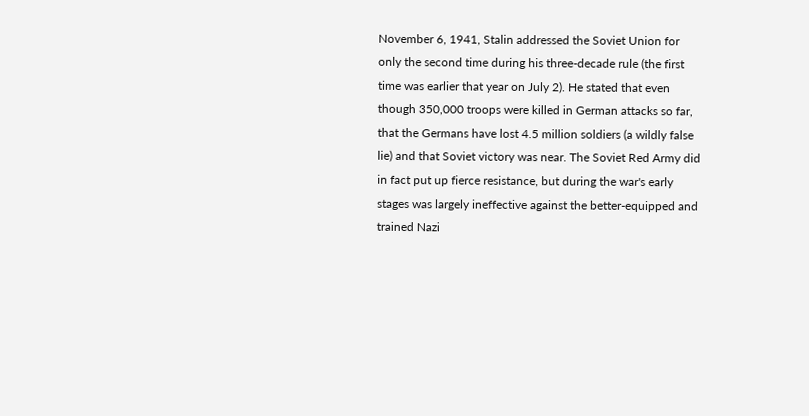November 6, 1941, Stalin addressed the Soviet Union for only the second time during his three-decade rule (the first time was earlier that year on July 2). He stated that even though 350,000 troops were killed in German attacks so far, that the Germans have lost 4.5 million soldiers (a wildly false lie) and that Soviet victory was near. The Soviet Red Army did in fact put up fierce resistance, but during the war's early stages was largely ineffective against the better-equipped and trained Nazi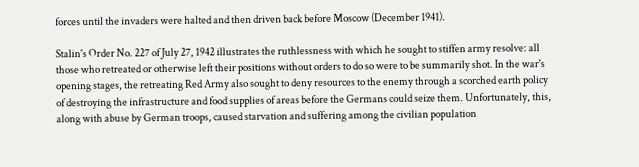forces until the invaders were halted and then driven back before Moscow (December 1941).

Stalin's Order No. 227 of July 27, 1942 illustrates the ruthlessness with which he sought to stiffen army resolve: all those who retreated or otherwise left their positions without orders to do so were to be summarily shot. In the war's opening stages, the retreating Red Army also sought to deny resources to the enemy through a scorched earth policy of destroying the infrastructure and food supplies of areas before the Germans could seize them. Unfortunately, this, along with abuse by German troops, caused starvation and suffering among the civilian population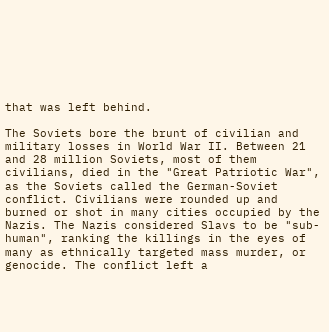that was left behind.

The Soviets bore the brunt of civilian and military losses in World War II. Between 21 and 28 million Soviets, most of them civilians, died in the "Great Patriotic War", as the Soviets called the German-Soviet conflict. Civilians were rounded up and burned or shot in many cities occupied by the Nazis. The Nazis considered Slavs to be "sub-human", ranking the killings in the eyes of many as ethnically targeted mass murder, or genocide. The conflict left a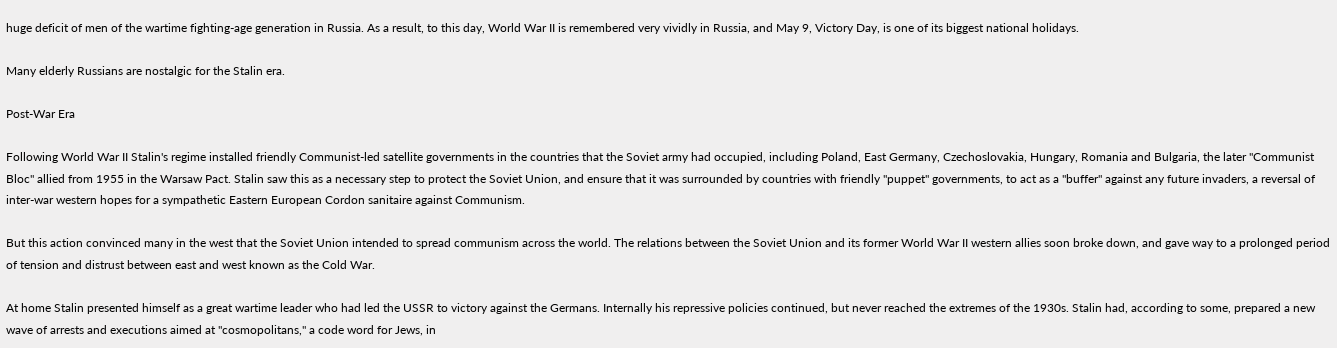huge deficit of men of the wartime fighting-age generation in Russia. As a result, to this day, World War II is remembered very vividly in Russia, and May 9, Victory Day, is one of its biggest national holidays.

Many elderly Russians are nostalgic for the Stalin era.

Post-War Era

Following World War II Stalin's regime installed friendly Communist-led satellite governments in the countries that the Soviet army had occupied, including Poland, East Germany, Czechoslovakia, Hungary, Romania and Bulgaria, the later "Communist Bloc" allied from 1955 in the Warsaw Pact. Stalin saw this as a necessary step to protect the Soviet Union, and ensure that it was surrounded by countries with friendly "puppet" governments, to act as a "buffer" against any future invaders, a reversal of inter-war western hopes for a sympathetic Eastern European Cordon sanitaire against Communism.

But this action convinced many in the west that the Soviet Union intended to spread communism across the world. The relations between the Soviet Union and its former World War II western allies soon broke down, and gave way to a prolonged period of tension and distrust between east and west known as the Cold War.

At home Stalin presented himself as a great wartime leader who had led the USSR to victory against the Germans. Internally his repressive policies continued, but never reached the extremes of the 1930s. Stalin had, according to some, prepared a new wave of arrests and executions aimed at "cosmopolitans," a code word for Jews, in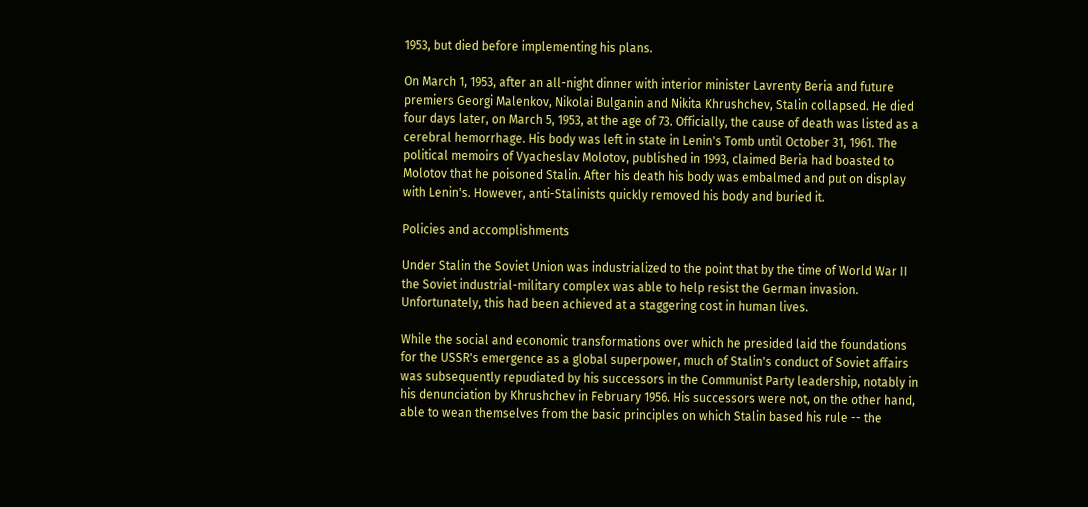1953, but died before implementing his plans.

On March 1, 1953, after an all-night dinner with interior minister Lavrenty Beria and future premiers Georgi Malenkov, Nikolai Bulganin and Nikita Khrushchev, Stalin collapsed. He died four days later, on March 5, 1953, at the age of 73. Officially, the cause of death was listed as a cerebral hemorrhage. His body was left in state in Lenin's Tomb until October 31, 1961. The political memoirs of Vyacheslav Molotov, published in 1993, claimed Beria had boasted to Molotov that he poisoned Stalin. After his death his body was embalmed and put on display with Lenin's. However, anti-Stalinists quickly removed his body and buried it.

Policies and accomplishments

Under Stalin the Soviet Union was industrialized to the point that by the time of World War II the Soviet industrial-military complex was able to help resist the German invasion. Unfortunately, this had been achieved at a staggering cost in human lives.

While the social and economic transformations over which he presided laid the foundations for the USSR's emergence as a global superpower, much of Stalin's conduct of Soviet affairs was subsequently repudiated by his successors in the Communist Party leadership, notably in his denunciation by Khrushchev in February 1956. His successors were not, on the other hand, able to wean themselves from the basic principles on which Stalin based his rule -- the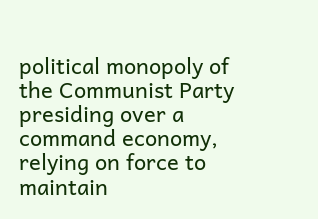political monopoly of the Communist Party presiding over a command economy, relying on force to maintain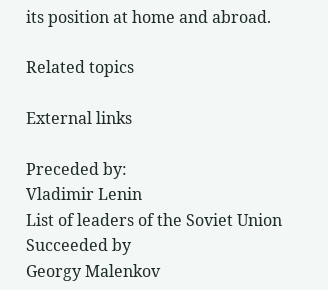its position at home and abroad.

Related topics

External links

Preceded by:
Vladimir Lenin
List of leaders of the Soviet Union Succeeded by
Georgy Malenkov